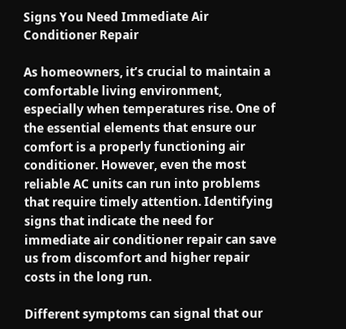Signs You Need Immediate Air Conditioner Repair

As homeowners, it’s crucial to maintain a comfortable living environment, especially when temperatures rise. One of the essential elements that ensure our comfort is a properly functioning air conditioner. However, even the most reliable AC units can run into problems that require timely attention. Identifying signs that indicate the need for immediate air conditioner repair can save us from discomfort and higher repair costs in the long run.

Different symptoms can signal that our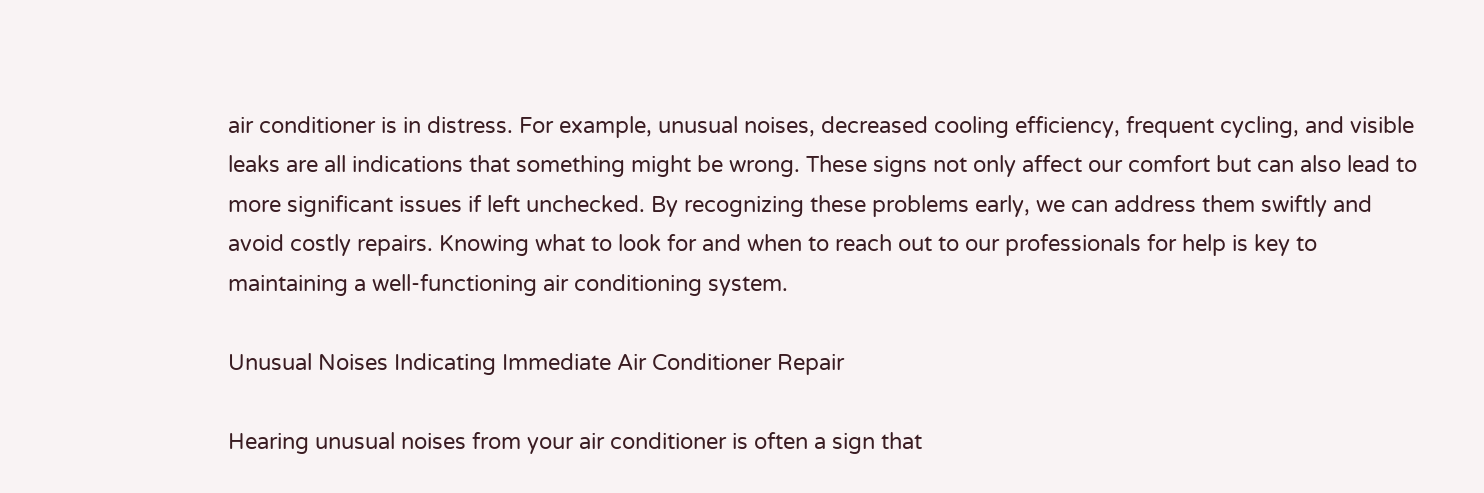air conditioner is in distress. For example, unusual noises, decreased cooling efficiency, frequent cycling, and visible leaks are all indications that something might be wrong. These signs not only affect our comfort but can also lead to more significant issues if left unchecked. By recognizing these problems early, we can address them swiftly and avoid costly repairs. Knowing what to look for and when to reach out to our professionals for help is key to maintaining a well-functioning air conditioning system.

Unusual Noises Indicating Immediate Air Conditioner Repair

Hearing unusual noises from your air conditioner is often a sign that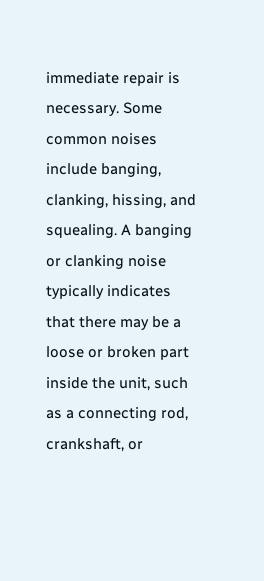immediate repair is necessary. Some common noises include banging, clanking, hissing, and squealing. A banging or clanking noise typically indicates that there may be a loose or broken part inside the unit, such as a connecting rod, crankshaft, or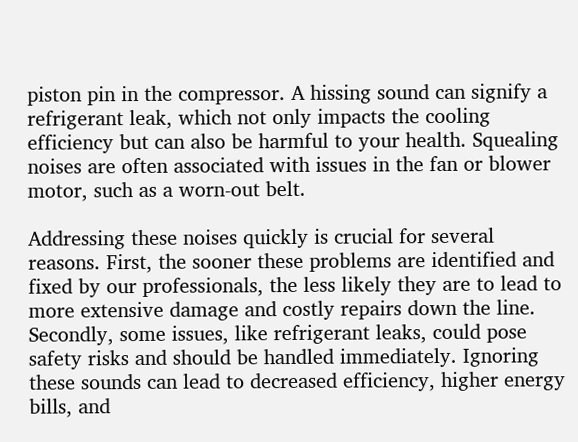piston pin in the compressor. A hissing sound can signify a refrigerant leak, which not only impacts the cooling efficiency but can also be harmful to your health. Squealing noises are often associated with issues in the fan or blower motor, such as a worn-out belt.

Addressing these noises quickly is crucial for several reasons. First, the sooner these problems are identified and fixed by our professionals, the less likely they are to lead to more extensive damage and costly repairs down the line. Secondly, some issues, like refrigerant leaks, could pose safety risks and should be handled immediately. Ignoring these sounds can lead to decreased efficiency, higher energy bills, and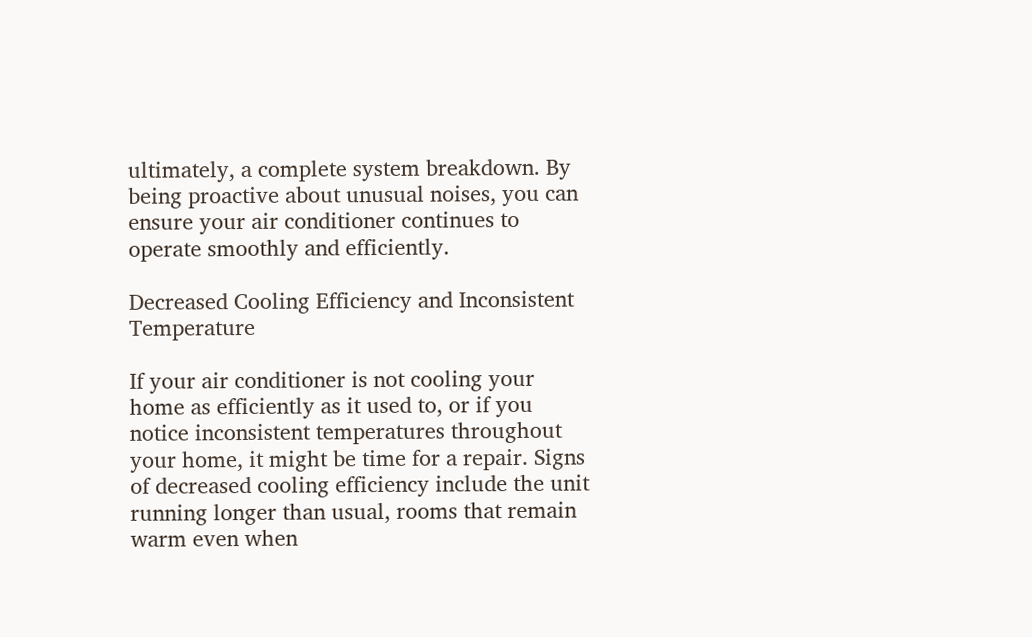ultimately, a complete system breakdown. By being proactive about unusual noises, you can ensure your air conditioner continues to operate smoothly and efficiently.

Decreased Cooling Efficiency and Inconsistent Temperature

If your air conditioner is not cooling your home as efficiently as it used to, or if you notice inconsistent temperatures throughout your home, it might be time for a repair. Signs of decreased cooling efficiency include the unit running longer than usual, rooms that remain warm even when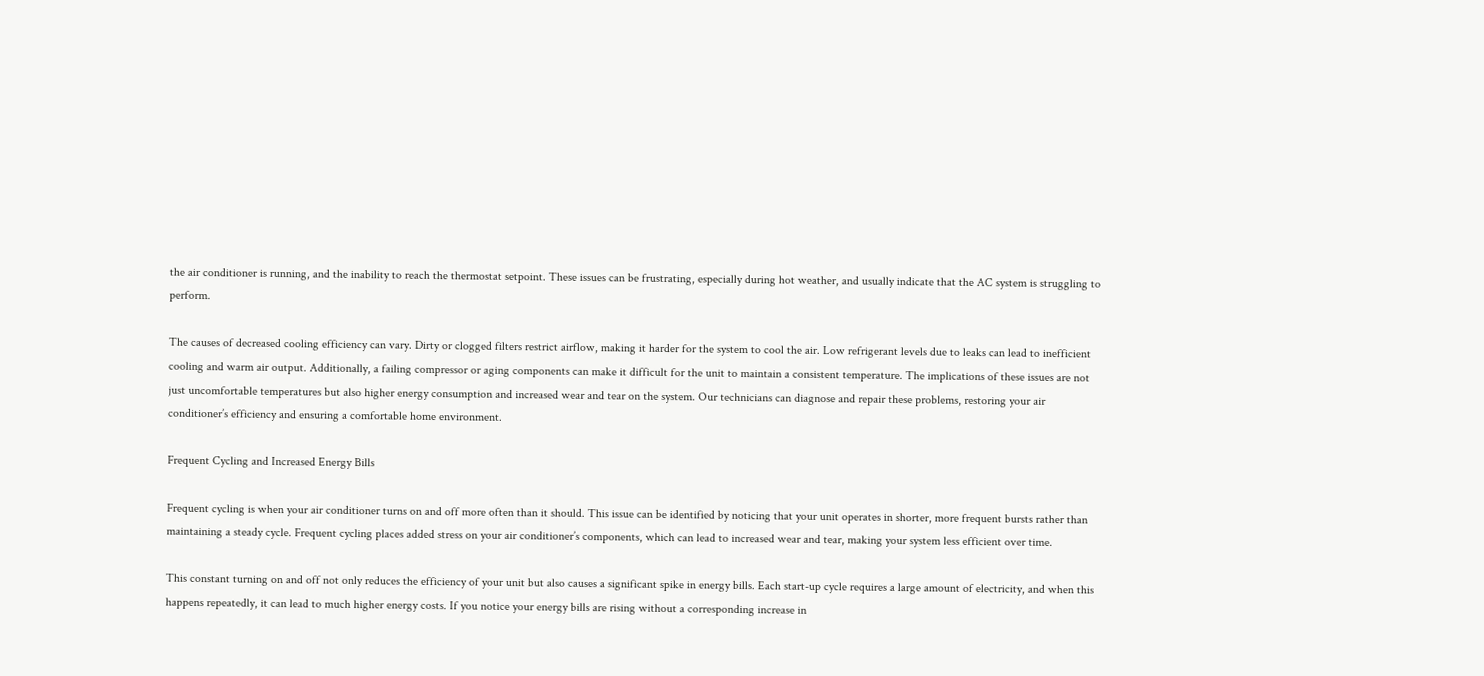the air conditioner is running, and the inability to reach the thermostat setpoint. These issues can be frustrating, especially during hot weather, and usually indicate that the AC system is struggling to perform.

The causes of decreased cooling efficiency can vary. Dirty or clogged filters restrict airflow, making it harder for the system to cool the air. Low refrigerant levels due to leaks can lead to inefficient cooling and warm air output. Additionally, a failing compressor or aging components can make it difficult for the unit to maintain a consistent temperature. The implications of these issues are not just uncomfortable temperatures but also higher energy consumption and increased wear and tear on the system. Our technicians can diagnose and repair these problems, restoring your air conditioner’s efficiency and ensuring a comfortable home environment.

Frequent Cycling and Increased Energy Bills

Frequent cycling is when your air conditioner turns on and off more often than it should. This issue can be identified by noticing that your unit operates in shorter, more frequent bursts rather than maintaining a steady cycle. Frequent cycling places added stress on your air conditioner’s components, which can lead to increased wear and tear, making your system less efficient over time.

This constant turning on and off not only reduces the efficiency of your unit but also causes a significant spike in energy bills. Each start-up cycle requires a large amount of electricity, and when this happens repeatedly, it can lead to much higher energy costs. If you notice your energy bills are rising without a corresponding increase in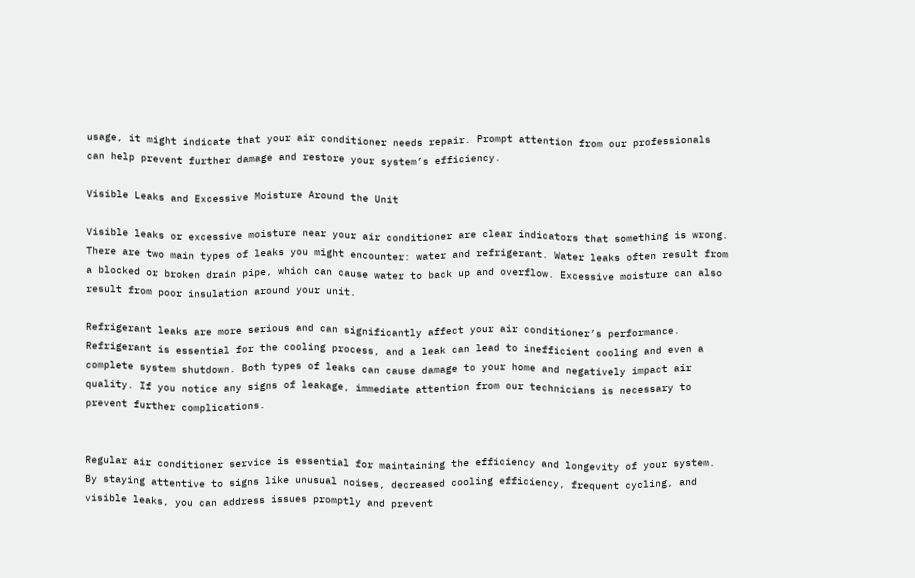usage, it might indicate that your air conditioner needs repair. Prompt attention from our professionals can help prevent further damage and restore your system’s efficiency.

Visible Leaks and Excessive Moisture Around the Unit

Visible leaks or excessive moisture near your air conditioner are clear indicators that something is wrong. There are two main types of leaks you might encounter: water and refrigerant. Water leaks often result from a blocked or broken drain pipe, which can cause water to back up and overflow. Excessive moisture can also result from poor insulation around your unit.

Refrigerant leaks are more serious and can significantly affect your air conditioner’s performance. Refrigerant is essential for the cooling process, and a leak can lead to inefficient cooling and even a complete system shutdown. Both types of leaks can cause damage to your home and negatively impact air quality. If you notice any signs of leakage, immediate attention from our technicians is necessary to prevent further complications.


Regular air conditioner service is essential for maintaining the efficiency and longevity of your system. By staying attentive to signs like unusual noises, decreased cooling efficiency, frequent cycling, and visible leaks, you can address issues promptly and prevent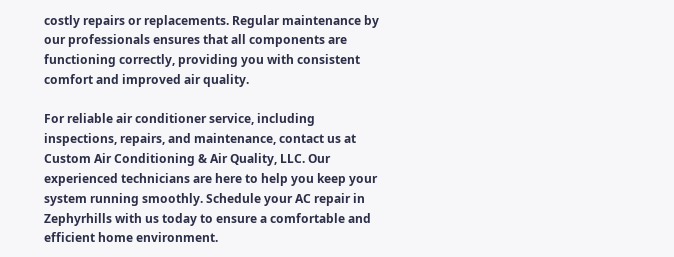costly repairs or replacements. Regular maintenance by our professionals ensures that all components are functioning correctly, providing you with consistent comfort and improved air quality.

For reliable air conditioner service, including inspections, repairs, and maintenance, contact us at Custom Air Conditioning & Air Quality, LLC. Our experienced technicians are here to help you keep your system running smoothly. Schedule your AC repair in Zephyrhills with us today to ensure a comfortable and efficient home environment.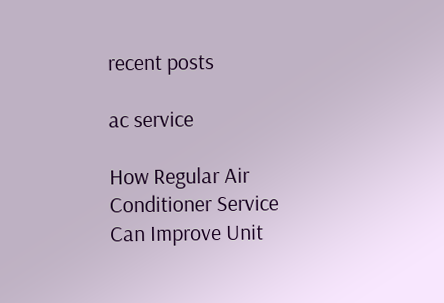recent posts

ac service

How Regular Air Conditioner Service Can Improve Unit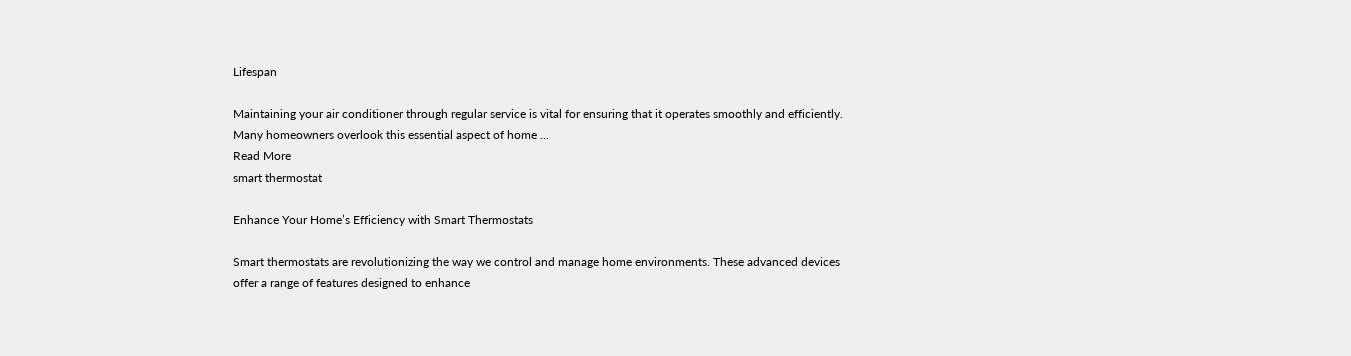Lifespan

Maintaining your air conditioner through regular service is vital for ensuring that it operates smoothly and efficiently. Many homeowners overlook this essential aspect of home ...
Read More
smart thermostat

Enhance Your Home’s Efficiency with Smart Thermostats

Smart thermostats are revolutionizing the way we control and manage home environments. These advanced devices offer a range of features designed to enhance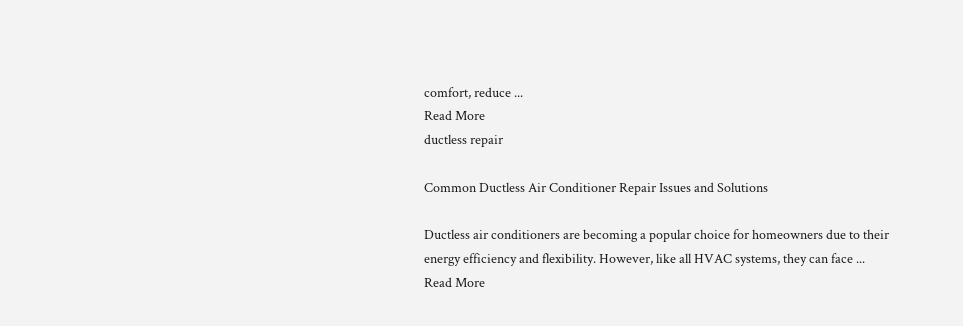comfort, reduce ...
Read More
ductless repair

Common Ductless Air Conditioner Repair Issues and Solutions

Ductless air conditioners are becoming a popular choice for homeowners due to their energy efficiency and flexibility. However, like all HVAC systems, they can face ...
Read More